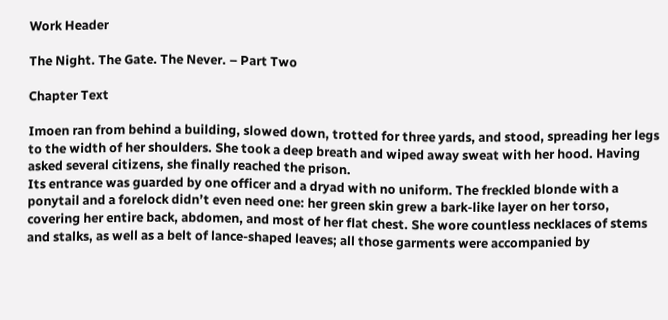Work Header

The Night. The Gate. The Never. – Part Two

Chapter Text

Imoen ran from behind a building, slowed down, trotted for three yards, and stood, spreading her legs to the width of her shoulders. She took a deep breath and wiped away sweat with her hood. Having asked several citizens, she finally reached the prison.
Its entrance was guarded by one officer and a dryad with no uniform. The freckled blonde with a ponytail and a forelock didn’t even need one: her green skin grew a bark-like layer on her torso, covering her entire back, abdomen, and most of her flat chest. She wore countless necklaces of stems and stalks, as well as a belt of lance-shaped leaves; all those garments were accompanied by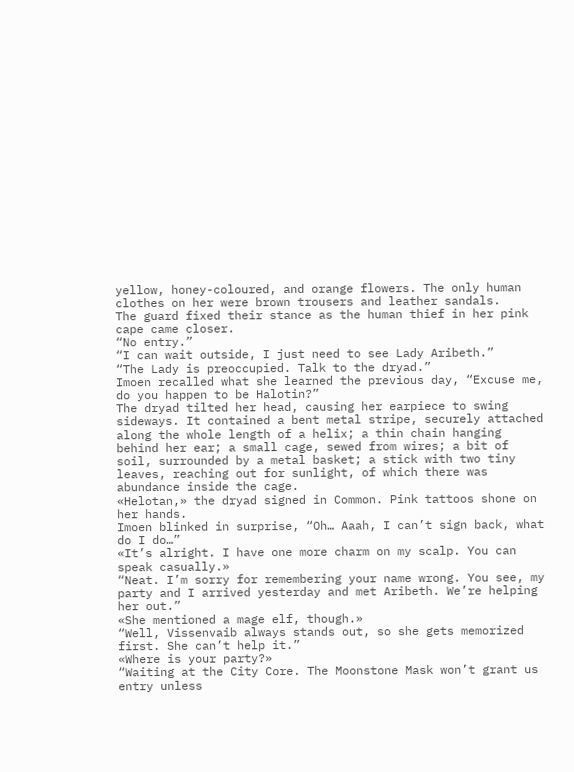yellow, honey-coloured, and orange flowers. The only human clothes on her were brown trousers and leather sandals.
The guard fixed their stance as the human thief in her pink cape came closer.
“No entry.”
“I can wait outside, I just need to see Lady Aribeth.”
“The Lady is preoccupied. Talk to the dryad.”
Imoen recalled what she learned the previous day, “Excuse me, do you happen to be Halotin?”
The dryad tilted her head, causing her earpiece to swing sideways. It contained a bent metal stripe, securely attached along the whole length of a helix; a thin chain hanging behind her ear; a small cage, sewed from wires; a bit of soil, surrounded by a metal basket; a stick with two tiny leaves, reaching out for sunlight, of which there was abundance inside the cage.
«Helotan,» the dryad signed in Common. Pink tattoos shone on her hands.
Imoen blinked in surprise, “Oh… Aaah, I can’t sign back, what do I do…”
«It’s alright. I have one more charm on my scalp. You can speak casually.»
“Neat. I’m sorry for remembering your name wrong. You see, my party and I arrived yesterday and met Aribeth. We’re helping her out.”
«She mentioned a mage elf, though.»
“Well, Vissenvaib always stands out, so she gets memorized first. She can’t help it.”
«Where is your party?»
“Waiting at the City Core. The Moonstone Mask won’t grant us entry unless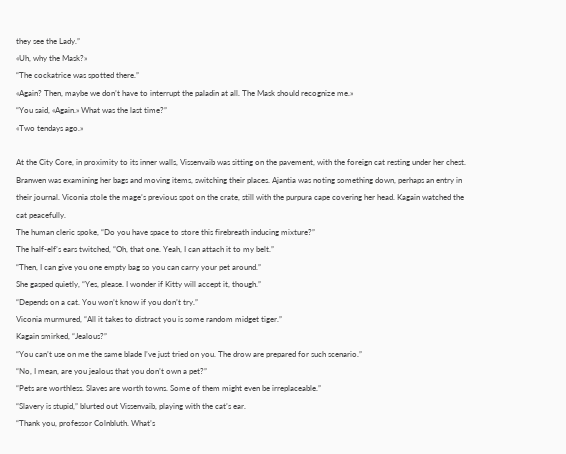they see the Lady.”
«Uh, why the Mask?»
“The cockatrice was spotted there.”
«Again? Then, maybe we don’t have to interrupt the paladin at all. The Mask should recognize me.»
“You said, «Again.» What was the last time?”
«Two tendays ago.»

At the City Core, in proximity to its inner walls, Vissenvaib was sitting on the pavement, with the foreign cat resting under her chest. Branwen was examining her bags and moving items, switching their places. Ajantia was noting something down, perhaps an entry in their journal. Viconia stole the mage’s previous spot on the crate, still with the purpura cape covering her head. Kagain watched the cat peacefully.
The human cleric spoke, “Do you have space to store this firebreath inducing mixture?”
The half-elf’s ears twitched, “Oh, that one. Yeah, I can attach it to my belt.”
“Then, I can give you one empty bag so you can carry your pet around.”
She gasped quietly, “Yes, please. I wonder if Kitty will accept it, though.”
“Depends on a cat. You won’t know if you don’t try.”
Viconia murmured, “All it takes to distract you is some random midget tiger.”
Kagain smirked, “Jealous?”
“You can’t use on me the same blade I’ve just tried on you. The drow are prepared for such scenario.”
“No, I mean, are you jealous that you don’t own a pet?”
“Pets are worthless. Slaves are worth towns. Some of them might even be irreplaceable.”
“Slavery is stupid,” blurted out Vissenvaib, playing with the cat’s ear.
“Thank you, professor Colnbluth. What’s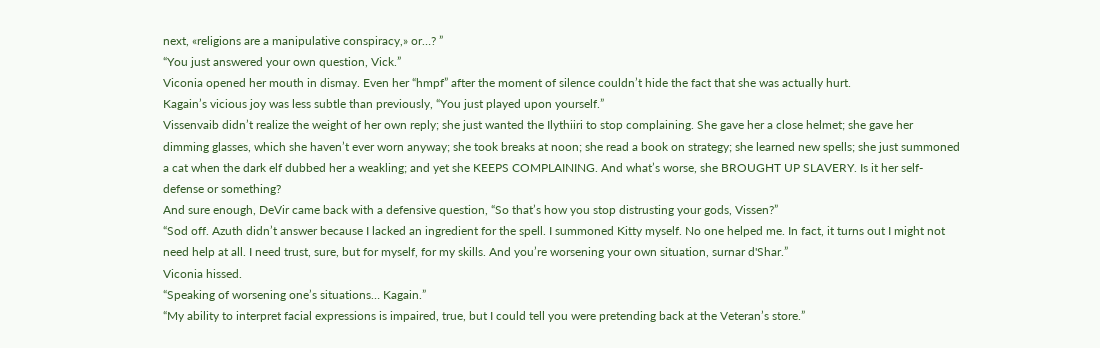next, «religions are a manipulative conspiracy,» or…? ”
“You just answered your own question, Vick.”
Viconia opened her mouth in dismay. Even her “hmpf” after the moment of silence couldn’t hide the fact that she was actually hurt.
Kagain’s vicious joy was less subtle than previously, “You just played upon yourself.”
Vissenvaib didn’t realize the weight of her own reply; she just wanted the Ilythiiri to stop complaining. She gave her a close helmet; she gave her dimming glasses, which she haven’t ever worn anyway; she took breaks at noon; she read a book on strategy; she learned new spells; she just summoned a cat when the dark elf dubbed her a weakling; and yet she KEEPS COMPLAINING. And what’s worse, she BROUGHT UP SLAVERY. Is it her self-defense or something?
And sure enough, DeVir came back with a defensive question, “So that’s how you stop distrusting your gods, Vissen?”
“Sod off. Azuth didn’t answer because I lacked an ingredient for the spell. I summoned Kitty myself. No one helped me. In fact, it turns out I might not need help at all. I need trust, sure, but for myself, for my skills. And you’re worsening your own situation, surnar d'Shar.”
Viconia hissed.
“Speaking of worsening one’s situations… Kagain.”
“My ability to interpret facial expressions is impaired, true, but I could tell you were pretending back at the Veteran’s store.”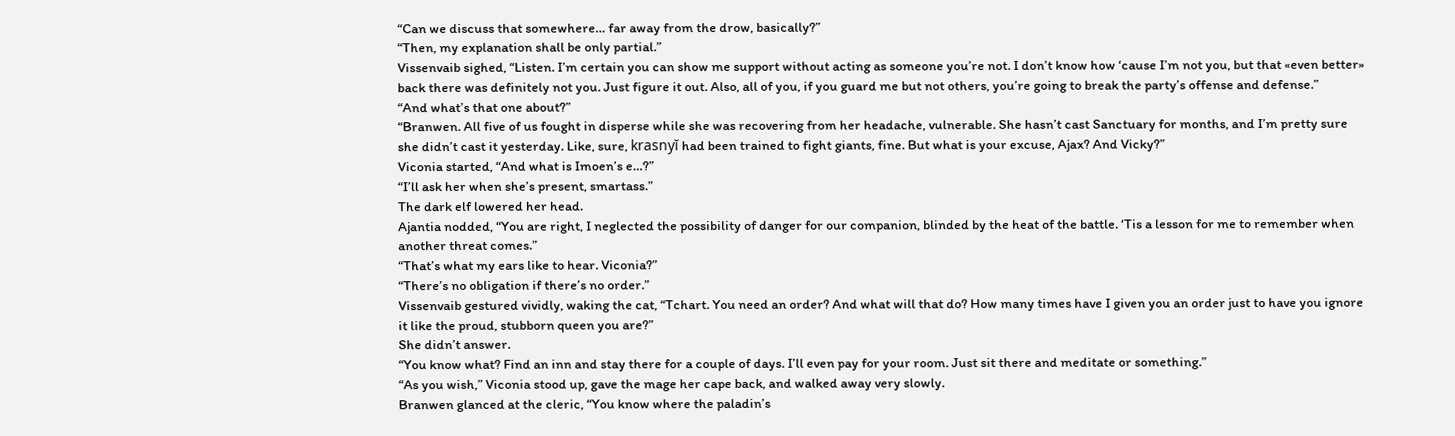“Can we discuss that somewhere… far away from the drow, basically?”
“Then, my explanation shall be only partial.”
Vissenvaib sighed, “Listen. I’m certain you can show me support without acting as someone you’re not. I don’t know how ‘cause I’m not you, but that «even better» back there was definitely not you. Just figure it out. Also, all of you, if you guard me but not others, you’re going to break the party’s offense and defense.”
“And what’s that one about?”
“Branwen. All five of us fought in disperse while she was recovering from her headache, vulnerable. She hasn’t cast Sanctuary for months, and I’m pretty sure she didn’t cast it yesterday. Like, sure, krasnyĭ had been trained to fight giants, fine. But what is your excuse, Ajax? And Vicky?”
Viconia started, “And what is Imoen’s e…?”
“I’ll ask her when she’s present, smartass.”
The dark elf lowered her head.
Ajantia nodded, “You are right, I neglected the possibility of danger for our companion, blinded by the heat of the battle. ‘Tis a lesson for me to remember when another threat comes.”
“That’s what my ears like to hear. Viconia?”
“There’s no obligation if there’s no order.”
Vissenvaib gestured vividly, waking the cat, “Tchart. You need an order? And what will that do? How many times have I given you an order just to have you ignore it like the proud, stubborn queen you are?”
She didn’t answer.
“You know what? Find an inn and stay there for a couple of days. I’ll even pay for your room. Just sit there and meditate or something.”
“As you wish,” Viconia stood up, gave the mage her cape back, and walked away very slowly.
Branwen glanced at the cleric, “You know where the paladin’s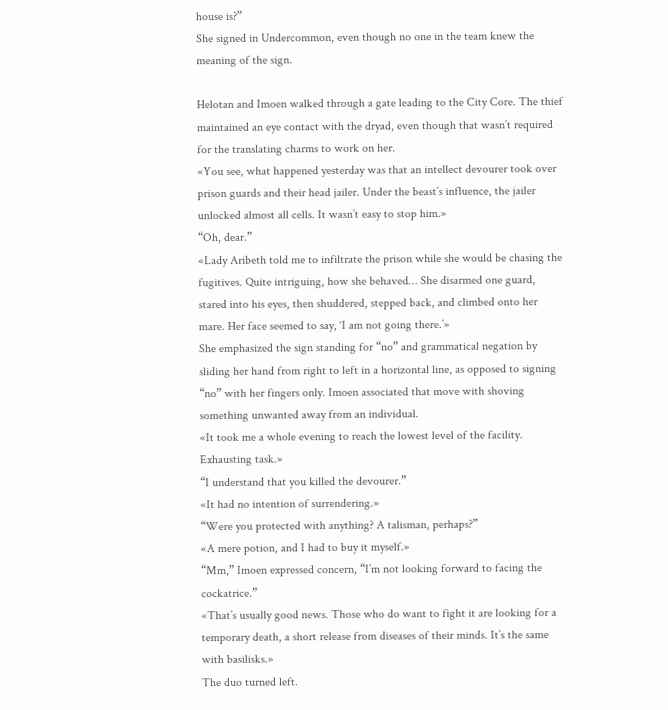house is?”
She signed in Undercommon, even though no one in the team knew the meaning of the sign.

Helotan and Imoen walked through a gate leading to the City Core. The thief maintained an eye contact with the dryad, even though that wasn’t required for the translating charms to work on her.
«You see, what happened yesterday was that an intellect devourer took over prison guards and their head jailer. Under the beast’s influence, the jailer unlocked almost all cells. It wasn’t easy to stop him.»
“Oh, dear.”
«Lady Aribeth told me to infiltrate the prison while she would be chasing the fugitives. Quite intriguing, how she behaved… She disarmed one guard, stared into his eyes, then shuddered, stepped back, and climbed onto her mare. Her face seemed to say, ‘I am not going there.’»
She emphasized the sign standing for “no” and grammatical negation by sliding her hand from right to left in a horizontal line, as opposed to signing “no” with her fingers only. Imoen associated that move with shoving something unwanted away from an individual.
«It took me a whole evening to reach the lowest level of the facility. Exhausting task.»
“I understand that you killed the devourer.”
«It had no intention of surrendering.»
“Were you protected with anything? A talisman, perhaps?”
«A mere potion, and I had to buy it myself.»
“Mm,” Imoen expressed concern, “I’m not looking forward to facing the cockatrice.”
«That’s usually good news. Those who do want to fight it are looking for a temporary death, a short release from diseases of their minds. It’s the same with basilisks.»
The duo turned left.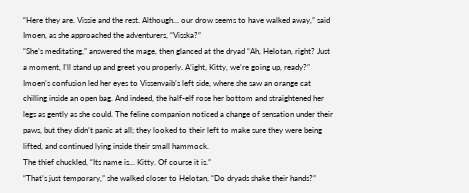“Here they are. Vissie and the rest. Although… our drow seems to have walked away,” said Imoen, as she approached the adventurers, “Visska?”
“She’s meditating,” answered the mage, then glanced at the dryad “Ah, Helotan, right? Just a moment, I’ll stand up and greet you properly. A’ight, Kitty, we’re going up, ready?”
Imoen’s confusion led her eyes to Vissenvaib’s left side, where she saw an orange cat chilling inside an open bag. And indeed, the half-elf rose her bottom and straightened her legs as gently as she could. The feline companion noticed a change of sensation under their paws, but they didn’t panic at all; they looked to their left to make sure they were being lifted, and continued lying inside their small hammock.
The thief chuckled, “Its name is… Kitty. Of course it is.”
“That’s just temporary,” she walked closer to Helotan, “Do dryads shake their hands?”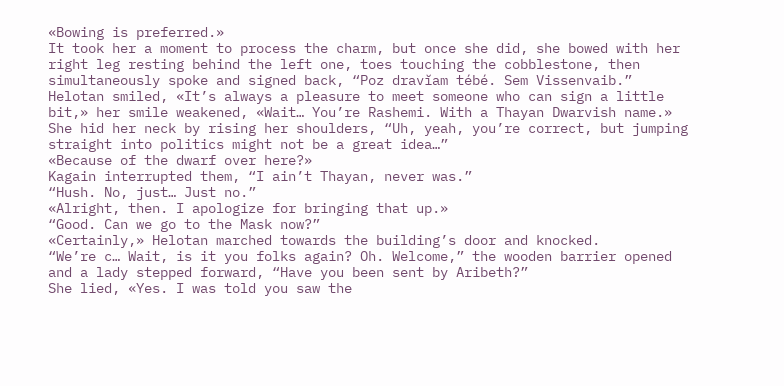«Bowing is preferred.»
It took her a moment to process the charm, but once she did, she bowed with her right leg resting behind the left one, toes touching the cobblestone, then simultaneously spoke and signed back, “Poz dravĭam tébé. Sem Vissenvaib.”
Helotan smiled, «It’s always a pleasure to meet someone who can sign a little bit,» her smile weakened, «Wait… You’re Rashemi. With a Thayan Dwarvish name.»
She hid her neck by rising her shoulders, “Uh, yeah, you’re correct, but jumping straight into politics might not be a great idea…”
«Because of the dwarf over here?»
Kagain interrupted them, “I ain’t Thayan, never was.”
“Hush. No, just… Just no.”
«Alright, then. I apologize for bringing that up.»
“Good. Can we go to the Mask now?”
«Certainly,» Helotan marched towards the building’s door and knocked.
“We’re c… Wait, is it you folks again? Oh. Welcome,” the wooden barrier opened and a lady stepped forward, “Have you been sent by Aribeth?”
She lied, «Yes. I was told you saw the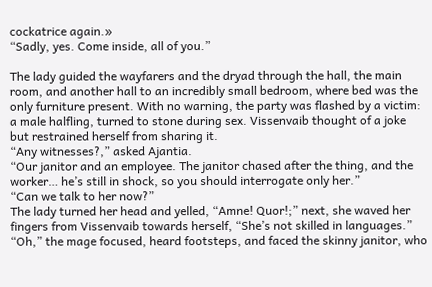cockatrice again.»
“Sadly, yes. Come inside, all of you.”

The lady guided the wayfarers and the dryad through the hall, the main room, and another hall to an incredibly small bedroom, where bed was the only furniture present. With no warning, the party was flashed by a victim: a male halfling, turned to stone during sex. Vissenvaib thought of a joke but restrained herself from sharing it.
“Any witnesses?,” asked Ajantia.
“Our janitor and an employee. The janitor chased after the thing, and the worker… he’s still in shock, so you should interrogate only her.”
“Can we talk to her now?”
The lady turned her head and yelled, “Amne! Quor!;” next, she waved her fingers from Vissenvaib towards herself, “She’s not skilled in languages.”
“Oh,” the mage focused, heard footsteps, and faced the skinny janitor, who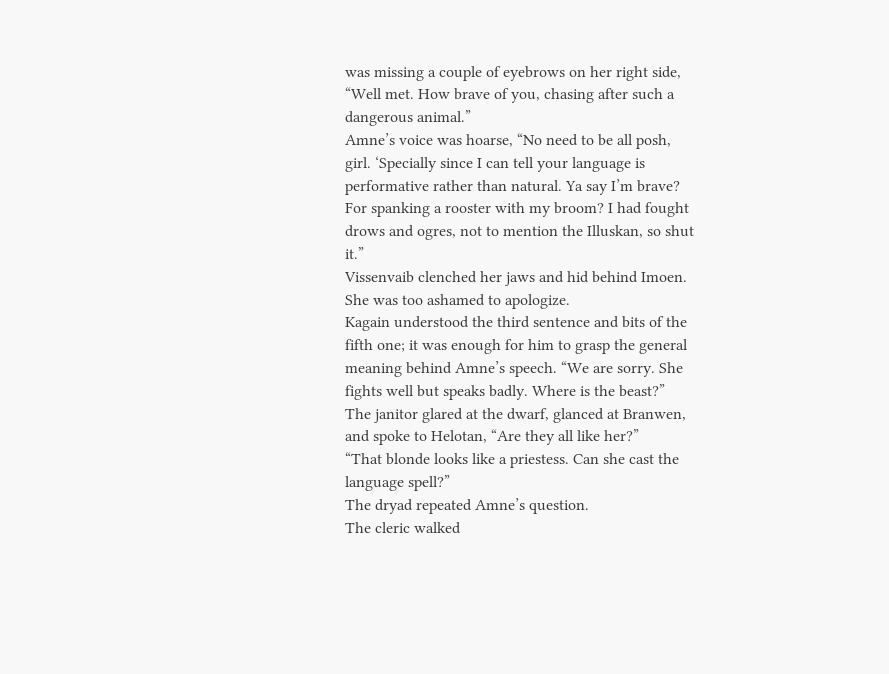was missing a couple of eyebrows on her right side, “Well met. How brave of you, chasing after such a dangerous animal.”
Amne’s voice was hoarse, “No need to be all posh, girl. ‘Specially since I can tell your language is performative rather than natural. Ya say I’m brave? For spanking a rooster with my broom? I had fought drows and ogres, not to mention the Illuskan, so shut it.”
Vissenvaib clenched her jaws and hid behind Imoen. She was too ashamed to apologize.
Kagain understood the third sentence and bits of the fifth one; it was enough for him to grasp the general meaning behind Amne’s speech. “We are sorry. She fights well but speaks badly. Where is the beast?”
The janitor glared at the dwarf, glanced at Branwen, and spoke to Helotan, “Are they all like her?”
“That blonde looks like a priestess. Can she cast the language spell?”
The dryad repeated Amne’s question.
The cleric walked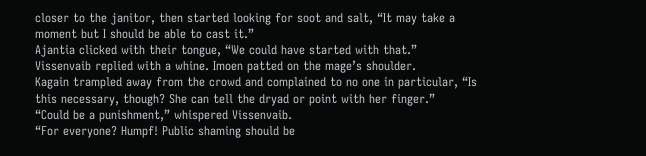closer to the janitor, then started looking for soot and salt, “It may take a moment but I should be able to cast it.”
Ajantia clicked with their tongue, “We could have started with that.”
Vissenvaib replied with a whine. Imoen patted on the mage’s shoulder.
Kagain trampled away from the crowd and complained to no one in particular, “Is this necessary, though? She can tell the dryad or point with her finger.”
“Could be a punishment,” whispered Vissenvaib.
“For everyone? Humpf! Public shaming should be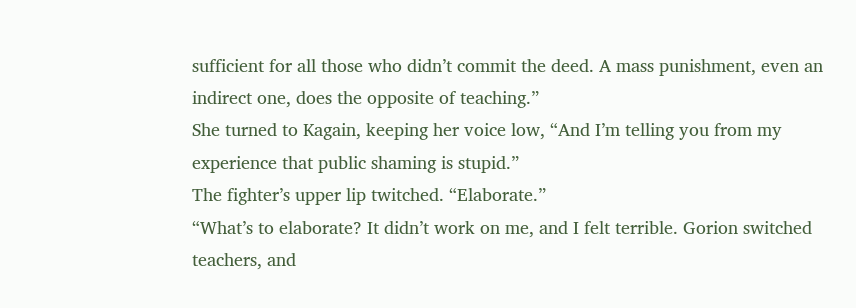sufficient for all those who didn’t commit the deed. A mass punishment, even an indirect one, does the opposite of teaching.”
She turned to Kagain, keeping her voice low, “And I’m telling you from my experience that public shaming is stupid.”
The fighter’s upper lip twitched. “Elaborate.”
“What’s to elaborate? It didn’t work on me, and I felt terrible. Gorion switched teachers, and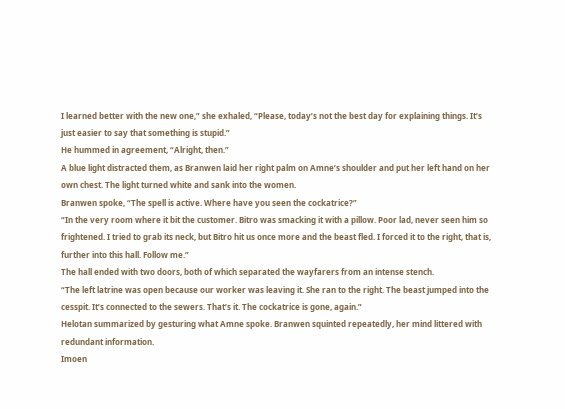I learned better with the new one,” she exhaled, “Please, today’s not the best day for explaining things. It’s just easier to say that something is stupid.”
He hummed in agreement, “Alright, then.”
A blue light distracted them, as Branwen laid her right palm on Amne’s shoulder and put her left hand on her own chest. The light turned white and sank into the women.
Branwen spoke, “The spell is active. Where have you seen the cockatrice?”
“In the very room where it bit the customer. Bitro was smacking it with a pillow. Poor lad, never seen him so frightened. I tried to grab its neck, but Bitro hit us once more and the beast fled. I forced it to the right, that is, further into this hall. Follow me.”
The hall ended with two doors, both of which separated the wayfarers from an intense stench.
“The left latrine was open because our worker was leaving it. She ran to the right. The beast jumped into the cesspit. It’s connected to the sewers. That’s it. The cockatrice is gone, again.”
Helotan summarized by gesturing what Amne spoke. Branwen squinted repeatedly, her mind littered with redundant information.
Imoen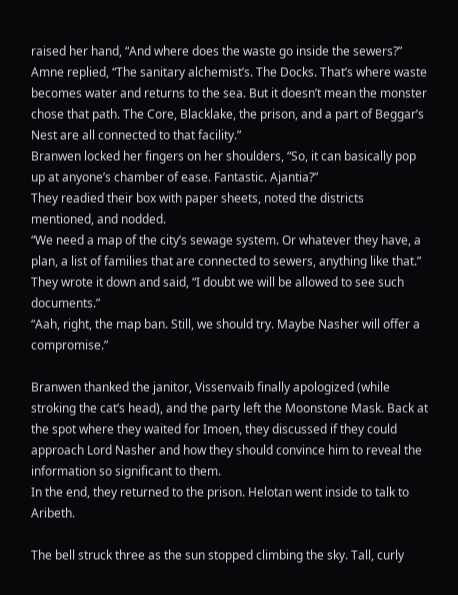raised her hand, “And where does the waste go inside the sewers?”
Amne replied, “The sanitary alchemist’s. The Docks. That’s where waste becomes water and returns to the sea. But it doesn’t mean the monster chose that path. The Core, Blacklake, the prison, and a part of Beggar’s Nest are all connected to that facility.”
Branwen locked her fingers on her shoulders, “So, it can basically pop up at anyone’s chamber of ease. Fantastic. Ajantia?”
They readied their box with paper sheets, noted the districts mentioned, and nodded.
“We need a map of the city’s sewage system. Or whatever they have, a plan, a list of families that are connected to sewers, anything like that.”
They wrote it down and said, “I doubt we will be allowed to see such documents.”
“Aah, right, the map ban. Still, we should try. Maybe Nasher will offer a compromise.”

Branwen thanked the janitor, Vissenvaib finally apologized (while stroking the cat’s head), and the party left the Moonstone Mask. Back at the spot where they waited for Imoen, they discussed if they could approach Lord Nasher and how they should convince him to reveal the information so significant to them.
In the end, they returned to the prison. Helotan went inside to talk to Aribeth.

The bell struck three as the sun stopped climbing the sky. Tall, curly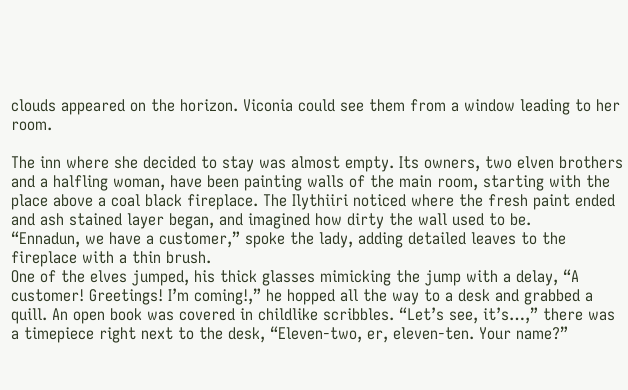clouds appeared on the horizon. Viconia could see them from a window leading to her room.

The inn where she decided to stay was almost empty. Its owners, two elven brothers and a halfling woman, have been painting walls of the main room, starting with the place above a coal black fireplace. The Ilythiiri noticed where the fresh paint ended and ash stained layer began, and imagined how dirty the wall used to be.
“Ennadun, we have a customer,” spoke the lady, adding detailed leaves to the fireplace with a thin brush.
One of the elves jumped, his thick glasses mimicking the jump with a delay, “A customer! Greetings! I’m coming!,” he hopped all the way to a desk and grabbed a quill. An open book was covered in childlike scribbles. “Let’s see, it’s…,” there was a timepiece right next to the desk, “Eleven-two, er, eleven-ten. Your name?”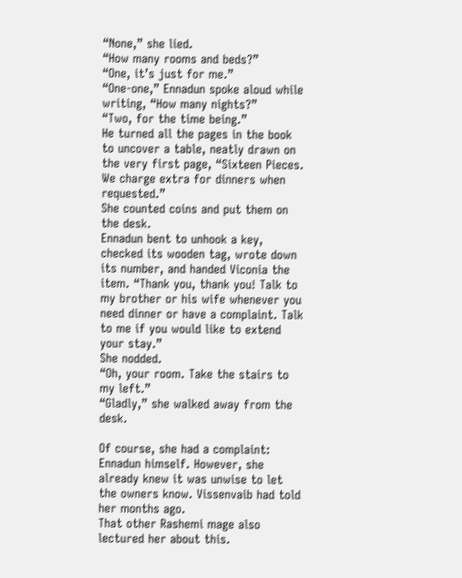“None,” she lied.
“How many rooms and beds?”
“One, it’s just for me.”
“One-one,” Ennadun spoke aloud while writing, “How many nights?”
“Two, for the time being.”
He turned all the pages in the book to uncover a table, neatly drawn on the very first page, “Sixteen Pieces. We charge extra for dinners when requested.”
She counted coins and put them on the desk.
Ennadun bent to unhook a key, checked its wooden tag, wrote down its number, and handed Viconia the item. “Thank you, thank you! Talk to my brother or his wife whenever you need dinner or have a complaint. Talk to me if you would like to extend your stay.”
She nodded.
“Oh, your room. Take the stairs to my left.”
“Gladly,” she walked away from the desk.

Of course, she had a complaint: Ennadun himself. However, she already knew it was unwise to let the owners know. Vissenvaib had told her months ago.
That other Rashemi mage also lectured her about this.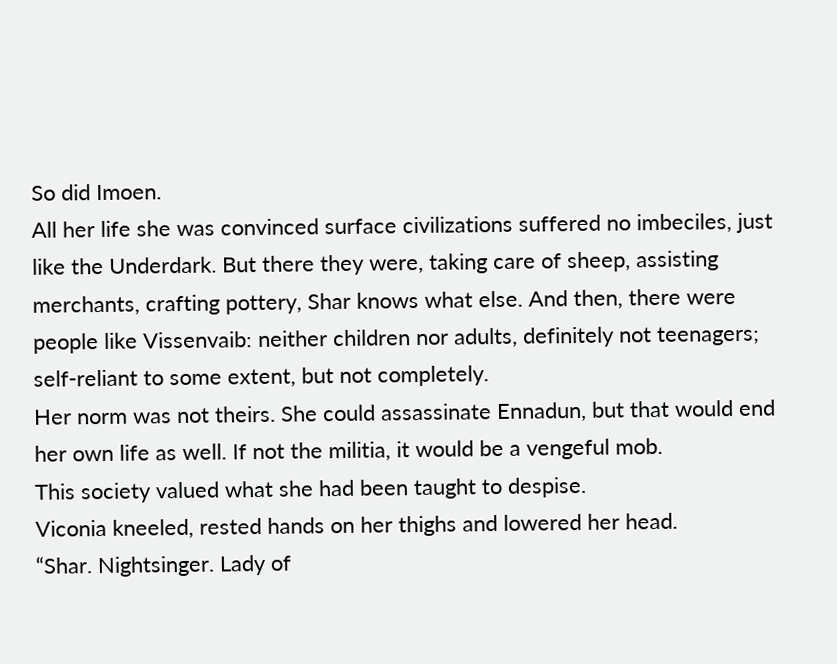So did Imoen.
All her life she was convinced surface civilizations suffered no imbeciles, just like the Underdark. But there they were, taking care of sheep, assisting merchants, crafting pottery, Shar knows what else. And then, there were people like Vissenvaib: neither children nor adults, definitely not teenagers; self-reliant to some extent, but not completely.
Her norm was not theirs. She could assassinate Ennadun, but that would end her own life as well. If not the militia, it would be a vengeful mob.
This society valued what she had been taught to despise.
Viconia kneeled, rested hands on her thighs and lowered her head.
“Shar. Nightsinger. Lady of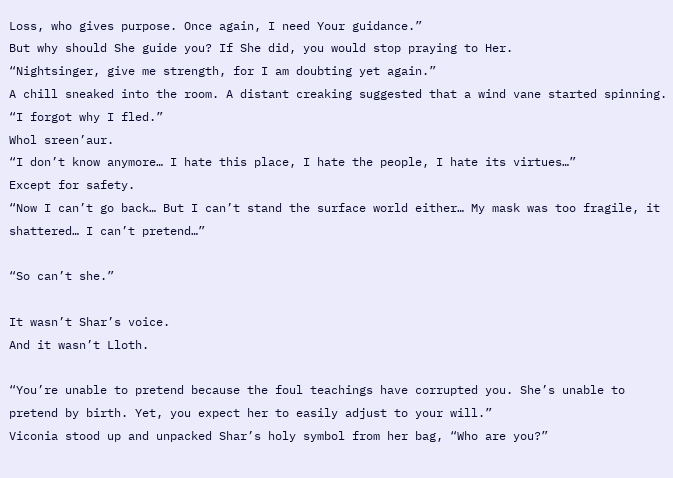Loss, who gives purpose. Once again, I need Your guidance.”
But why should She guide you? If She did, you would stop praying to Her.
“Nightsinger, give me strength, for I am doubting yet again.”
A chill sneaked into the room. A distant creaking suggested that a wind vane started spinning.
“I forgot why I fled.”
Whol sreen’aur.
“I don’t know anymore… I hate this place, I hate the people, I hate its virtues…”
Except for safety.
“Now I can’t go back… But I can’t stand the surface world either… My mask was too fragile, it shattered… I can’t pretend…”

“So can’t she.”

It wasn’t Shar’s voice.
And it wasn’t Lloth.

“You’re unable to pretend because the foul teachings have corrupted you. She’s unable to pretend by birth. Yet, you expect her to easily adjust to your will.”
Viconia stood up and unpacked Shar’s holy symbol from her bag, “Who are you?”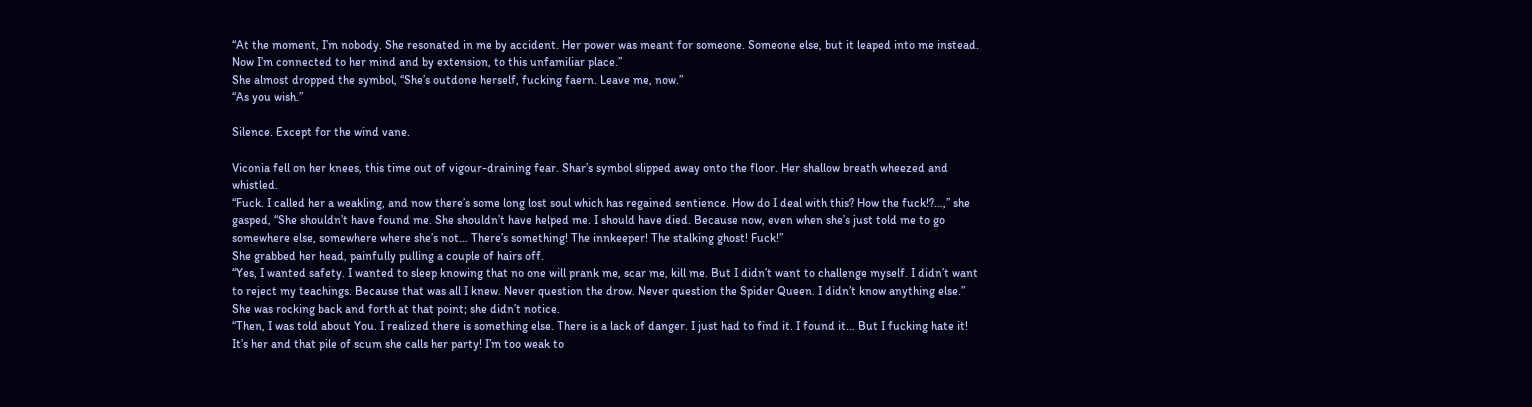“At the moment, I’m nobody. She resonated in me by accident. Her power was meant for someone. Someone else, but it leaped into me instead. Now I’m connected to her mind and by extension, to this unfamiliar place.”
She almost dropped the symbol, “She’s outdone herself, fucking faern. Leave me, now.”
“As you wish.”

Silence. Except for the wind vane.

Viconia fell on her knees, this time out of vigour-draining fear. Shar’s symbol slipped away onto the floor. Her shallow breath wheezed and whistled.
“Fuck. I called her a weakling, and now there’s some long lost soul which has regained sentience. How do I deal with this? How the fuck!?…,” she gasped, “She shouldn’t have found me. She shouldn’t have helped me. I should have died. Because now, even when she’s just told me to go somewhere else, somewhere where she’s not… There’s something! The innkeeper! The stalking ghost! Fuck!”
She grabbed her head, painfully pulling a couple of hairs off.
“Yes, I wanted safety. I wanted to sleep knowing that no one will prank me, scar me, kill me. But I didn’t want to challenge myself. I didn’t want to reject my teachings. Because that was all I knew. Never question the drow. Never question the Spider Queen. I didn’t know anything else.”
She was rocking back and forth at that point; she didn’t notice.
“Then, I was told about You. I realized there is something else. There is a lack of danger. I just had to find it. I found it… But I fucking hate it! It’s her and that pile of scum she calls her party! I’m too weak to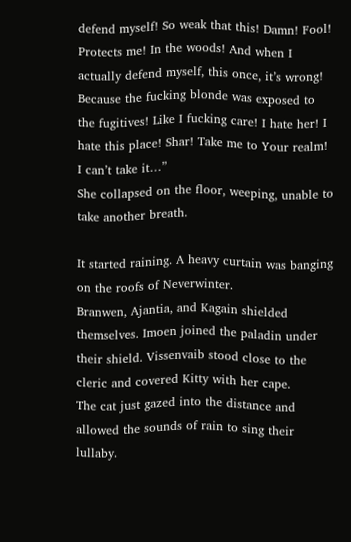defend myself! So weak that this! Damn! Fool! Protects me! In the woods! And when I actually defend myself, this once, it’s wrong! Because the fucking blonde was exposed to the fugitives! Like I fucking care! I hate her! I hate this place! Shar! Take me to Your realm! I can’t take it…”
She collapsed on the floor, weeping, unable to take another breath.

It started raining. A heavy curtain was banging on the roofs of Neverwinter.
Branwen, Ajantia, and Kagain shielded themselves. Imoen joined the paladin under their shield. Vissenvaib stood close to the cleric and covered Kitty with her cape.
The cat just gazed into the distance and allowed the sounds of rain to sing their lullaby.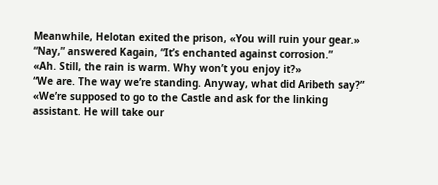Meanwhile, Helotan exited the prison, «You will ruin your gear.»
“Nay,” answered Kagain, “It’s enchanted against corrosion.”
«Ah. Still, the rain is warm. Why won’t you enjoy it?»
“We are. The way we’re standing. Anyway, what did Aribeth say?”
«We’re supposed to go to the Castle and ask for the linking assistant. He will take our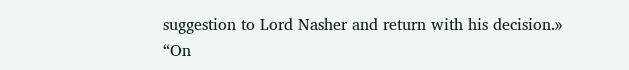suggestion to Lord Nasher and return with his decision.»
“On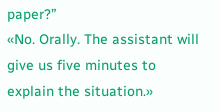paper?”
«No. Orally. The assistant will give us five minutes to explain the situation.»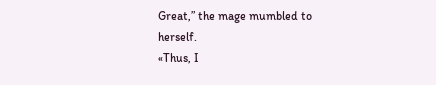Great,” the mage mumbled to herself.
«Thus, I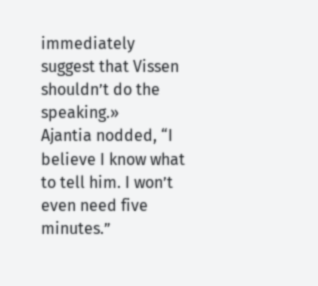immediately suggest that Vissen shouldn’t do the speaking.»
Ajantia nodded, “I believe I know what to tell him. I won’t even need five minutes.”